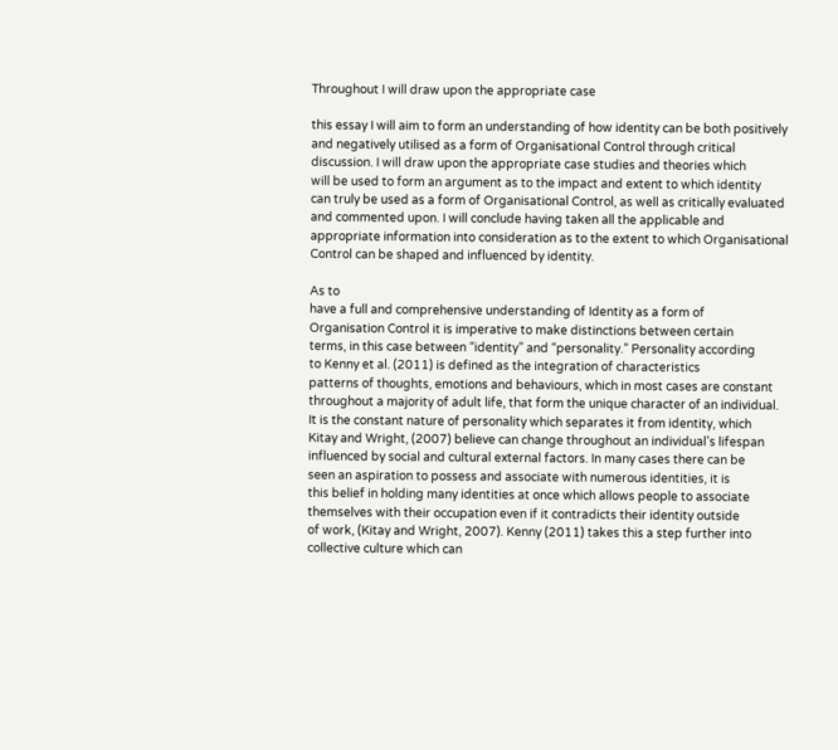Throughout I will draw upon the appropriate case

this essay I will aim to form an understanding of how identity can be both positively
and negatively utilised as a form of Organisational Control through critical
discussion. I will draw upon the appropriate case studies and theories which
will be used to form an argument as to the impact and extent to which identity
can truly be used as a form of Organisational Control, as well as critically evaluated
and commented upon. I will conclude having taken all the applicable and
appropriate information into consideration as to the extent to which Organisational
Control can be shaped and influenced by identity.

As to
have a full and comprehensive understanding of Identity as a form of
Organisation Control it is imperative to make distinctions between certain
terms, in this case between “identity” and “personality.” Personality according
to Kenny et al. (2011) is defined as the integration of characteristics
patterns of thoughts, emotions and behaviours, which in most cases are constant
throughout a majority of adult life, that form the unique character of an individual.
It is the constant nature of personality which separates it from identity, which
Kitay and Wright, (2007) believe can change throughout an individual’s lifespan
influenced by social and cultural external factors. In many cases there can be
seen an aspiration to possess and associate with numerous identities, it is
this belief in holding many identities at once which allows people to associate
themselves with their occupation even if it contradicts their identity outside
of work, (Kitay and Wright, 2007). Kenny (2011) takes this a step further into
collective culture which can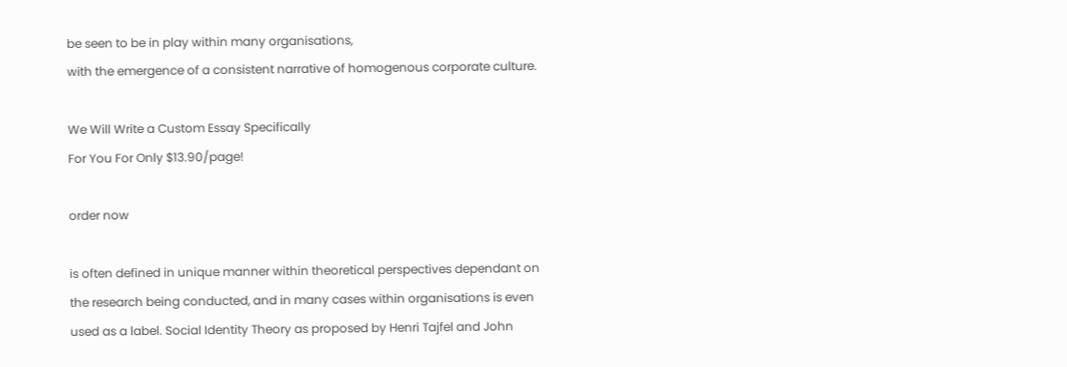be seen to be in play within many organisations,
with the emergence of a consistent narrative of homogenous corporate culture.

We Will Write a Custom Essay Specifically
For You For Only $13.90/page!

order now

is often defined in unique manner within theoretical perspectives dependant on
the research being conducted, and in many cases within organisations is even
used as a label. Social Identity Theory as proposed by Henri Tajfel and John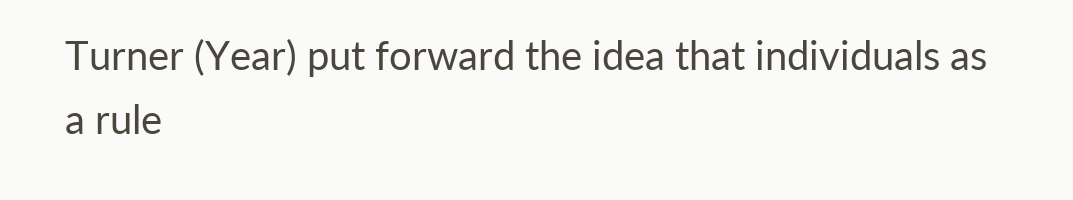Turner (Year) put forward the idea that individuals as a rule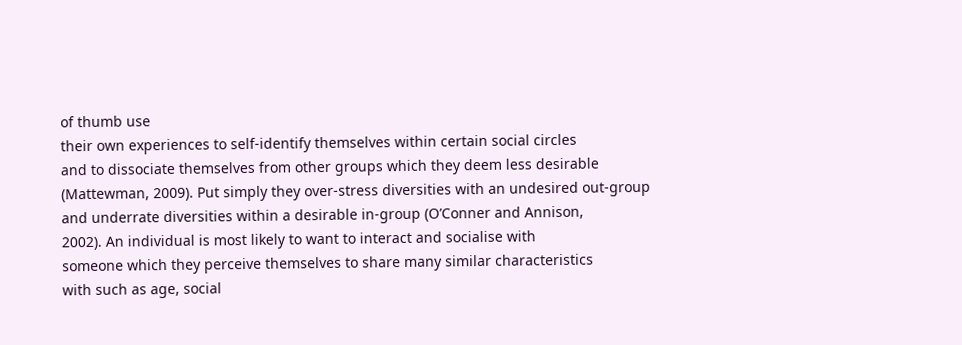of thumb use
their own experiences to self-identify themselves within certain social circles
and to dissociate themselves from other groups which they deem less desirable
(Mattewman, 2009). Put simply they over-stress diversities with an undesired out-group
and underrate diversities within a desirable in-group (O’Conner and Annison,
2002). An individual is most likely to want to interact and socialise with
someone which they perceive themselves to share many similar characteristics
with such as age, social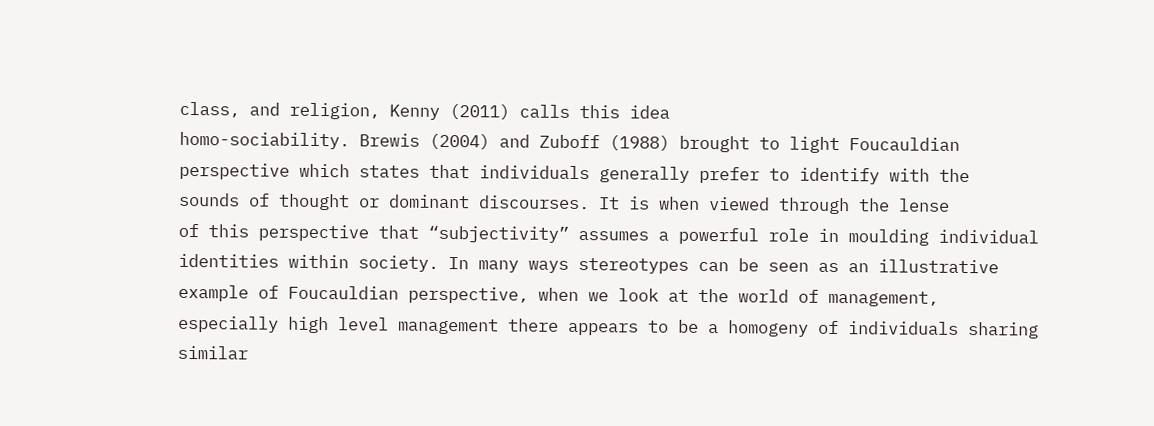class, and religion, Kenny (2011) calls this idea
homo-sociability. Brewis (2004) and Zuboff (1988) brought to light Foucauldian
perspective which states that individuals generally prefer to identify with the
sounds of thought or dominant discourses. It is when viewed through the lense
of this perspective that “subjectivity” assumes a powerful role in moulding individual
identities within society. In many ways stereotypes can be seen as an illustrative
example of Foucauldian perspective, when we look at the world of management,
especially high level management there appears to be a homogeny of individuals sharing
similar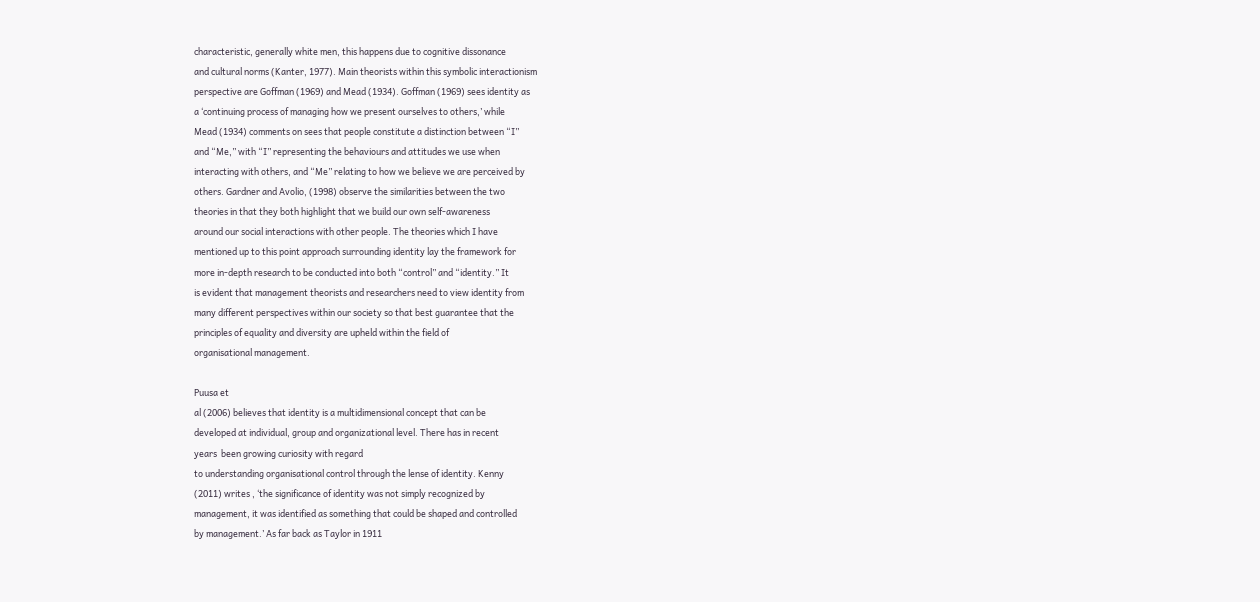characteristic, generally white men, this happens due to cognitive dissonance
and cultural norms (Kanter, 1977). Main theorists within this symbolic interactionism
perspective are Goffman (1969) and Mead (1934). Goffman (1969) sees identity as
a ‘continuing process of managing how we present ourselves to others,’ while
Mead (1934) comments on sees that people constitute a distinction between “I”
and “Me,” with “I” representing the behaviours and attitudes we use when
interacting with others, and “Me” relating to how we believe we are perceived by
others. Gardner and Avolio, (1998) observe the similarities between the two
theories in that they both highlight that we build our own self-awareness
around our social interactions with other people. The theories which I have
mentioned up to this point approach surrounding identity lay the framework for
more in-depth research to be conducted into both “control” and “identity.” It
is evident that management theorists and researchers need to view identity from
many different perspectives within our society so that best guarantee that the
principles of equality and diversity are upheld within the field of
organisational management.

Puusa et
al (2006) believes that identity is a multidimensional concept that can be
developed at individual, group and organizational level. There has in recent
years  been growing curiosity with regard
to understanding organisational control through the lense of identity. Kenny
(2011) writes , ‘the significance of identity was not simply recognized by
management, it was identified as something that could be shaped and controlled
by management.’ As far back as Taylor in 1911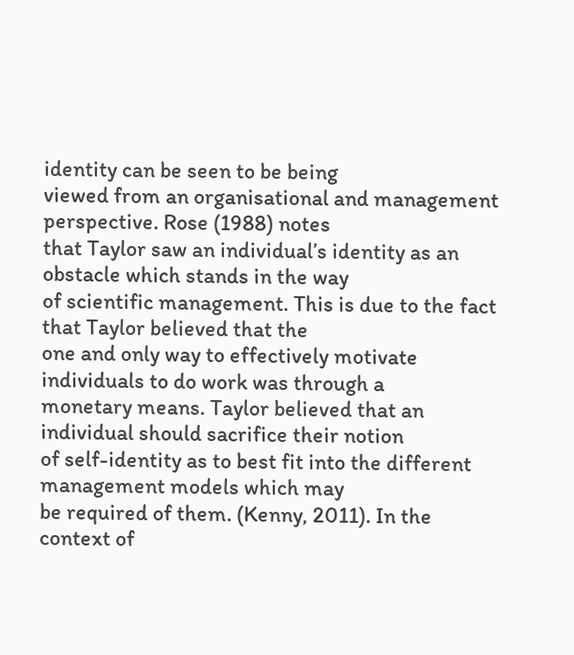identity can be seen to be being
viewed from an organisational and management perspective. Rose (1988) notes
that Taylor saw an individual’s identity as an obstacle which stands in the way
of scientific management. This is due to the fact that Taylor believed that the
one and only way to effectively motivate individuals to do work was through a
monetary means. Taylor believed that an individual should sacrifice their notion
of self-identity as to best fit into the different management models which may
be required of them. (Kenny, 2011). In the context of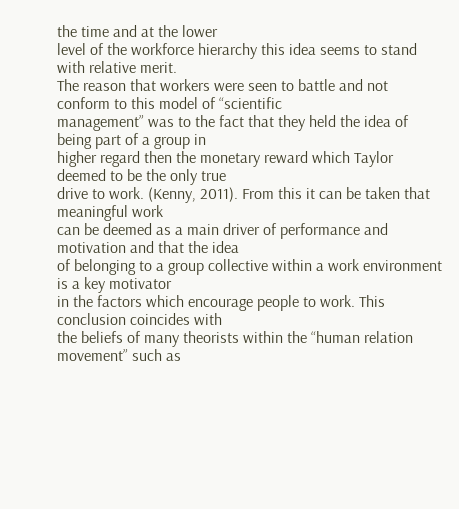the time and at the lower
level of the workforce hierarchy this idea seems to stand with relative merit.
The reason that workers were seen to battle and not conform to this model of “scientific
management” was to the fact that they held the idea of being part of a group in
higher regard then the monetary reward which Taylor deemed to be the only true
drive to work. (Kenny, 2011). From this it can be taken that meaningful work
can be deemed as a main driver of performance and motivation and that the idea
of belonging to a group collective within a work environment is a key motivator
in the factors which encourage people to work. This conclusion coincides with
the beliefs of many theorists within the “human relation movement” such as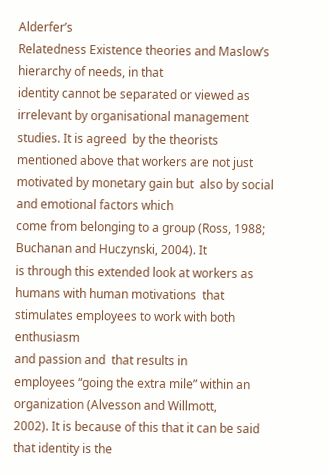Alderfer’s
Relatedness Existence theories and Maslow’s hierarchy of needs, in that
identity cannot be separated or viewed as irrelevant by organisational management
studies. It is agreed  by the theorists
mentioned above that workers are not just motivated by monetary gain but  also by social and emotional factors which
come from belonging to a group (Ross, 1988; Buchanan and Huczynski, 2004). It
is through this extended look at workers as humans with human motivations  that stimulates employees to work with both enthusiasm
and passion and  that results in
employees “going the extra mile” within an organization (Alvesson and Willmott,
2002). It is because of this that it can be said that identity is the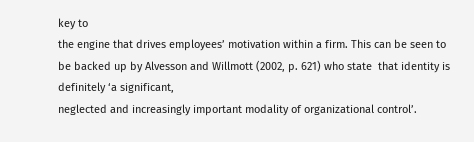key to
the engine that drives employees’ motivation within a firm. This can be seen to
be backed up by Alvesson and Willmott (2002, p. 621) who state  that identity is definitely ‘a significant,
neglected and increasingly important modality of organizational control’.